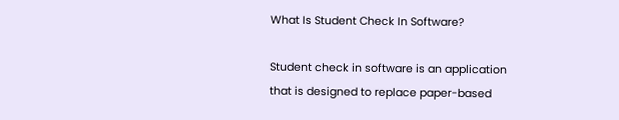What Is Student Check In Software?

Student check in software is an application that is designed to replace paper-based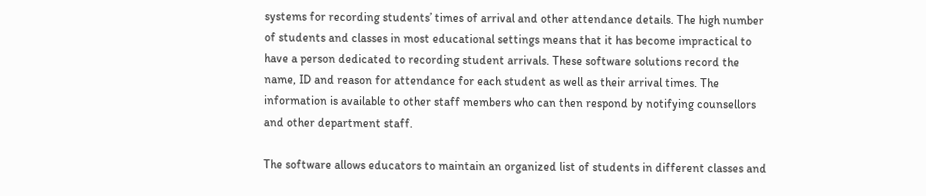systems for recording students’ times of arrival and other attendance details. The high number of students and classes in most educational settings means that it has become impractical to have a person dedicated to recording student arrivals. These software solutions record the name, ID and reason for attendance for each student as well as their arrival times. The information is available to other staff members who can then respond by notifying counsellors and other department staff.

The software allows educators to maintain an organized list of students in different classes and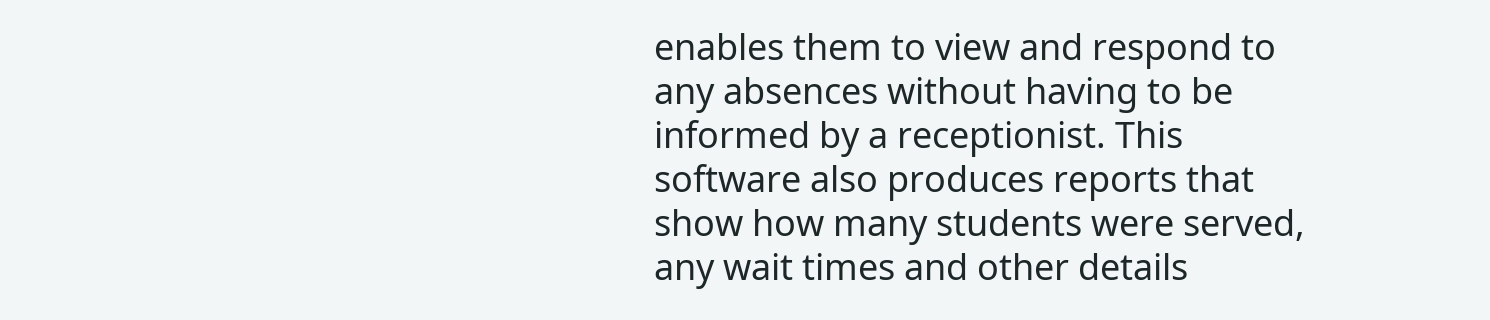enables them to view and respond to any absences without having to be informed by a receptionist. This software also produces reports that show how many students were served, any wait times and other details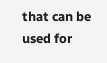that can be used for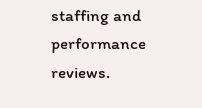staffing and performance reviews.